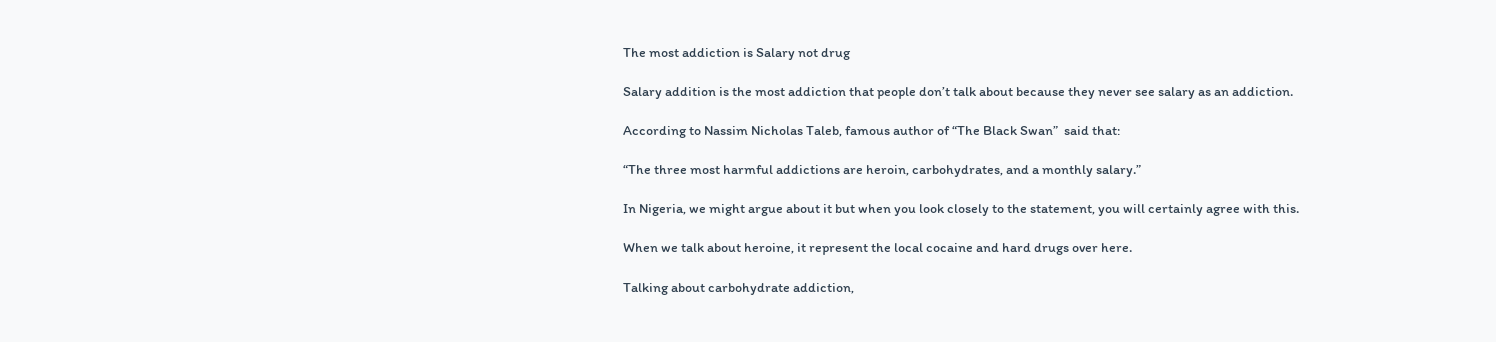The most addiction is Salary not drug

Salary addition is the most addiction that people don’t talk about because they never see salary as an addiction.

According to Nassim Nicholas Taleb, famous author of “The Black Swan”  said that:

“The three most harmful addictions are heroin, carbohydrates, and a monthly salary.”

In Nigeria, we might argue about it but when you look closely to the statement, you will certainly agree with this.

When we talk about heroine, it represent the local cocaine and hard drugs over here.

Talking about carbohydrate addiction,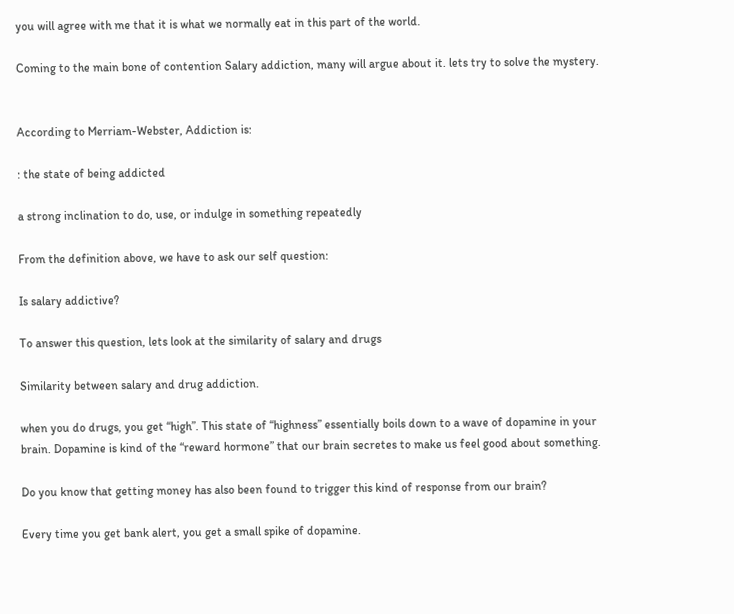you will agree with me that it is what we normally eat in this part of the world.

Coming to the main bone of contention Salary addiction, many will argue about it. lets try to solve the mystery.


According to Merriam-Webster, Addiction is:

: the state of being addicted

a strong inclination to do, use, or indulge in something repeatedly

From the definition above, we have to ask our self question:

Is salary addictive?

To answer this question, lets look at the similarity of salary and drugs

Similarity between salary and drug addiction.

when you do drugs, you get “high”. This state of “highness” essentially boils down to a wave of dopamine in your brain. Dopamine is kind of the “reward hormone” that our brain secretes to make us feel good about something.

Do you know that getting money has also been found to trigger this kind of response from our brain?

Every time you get bank alert, you get a small spike of dopamine.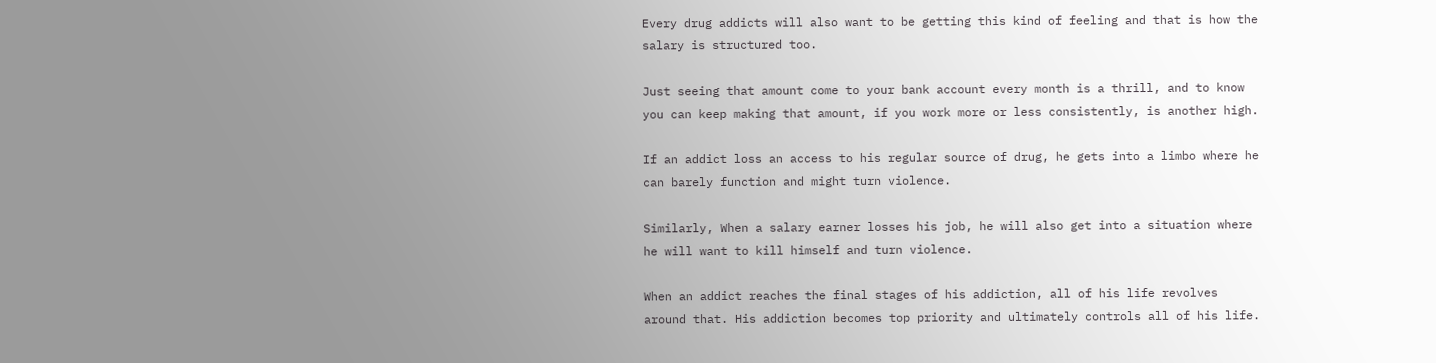Every drug addicts will also want to be getting this kind of feeling and that is how the salary is structured too.

Just seeing that amount come to your bank account every month is a thrill, and to know you can keep making that amount, if you work more or less consistently, is another high.

If an addict loss an access to his regular source of drug, he gets into a limbo where he can barely function and might turn violence.

Similarly, When a salary earner losses his job, he will also get into a situation where he will want to kill himself and turn violence.

When an addict reaches the final stages of his addiction, all of his life revolves around that. His addiction becomes top priority and ultimately controls all of his life.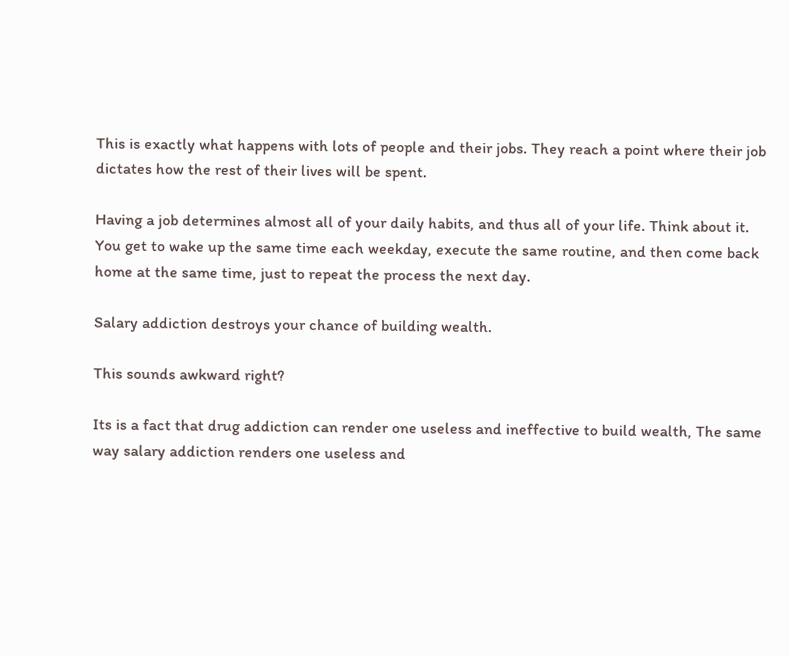This is exactly what happens with lots of people and their jobs. They reach a point where their job dictates how the rest of their lives will be spent.

Having a job determines almost all of your daily habits, and thus all of your life. Think about it. You get to wake up the same time each weekday, execute the same routine, and then come back home at the same time, just to repeat the process the next day.

Salary addiction destroys your chance of building wealth.

This sounds awkward right?

Its is a fact that drug addiction can render one useless and ineffective to build wealth, The same way salary addiction renders one useless and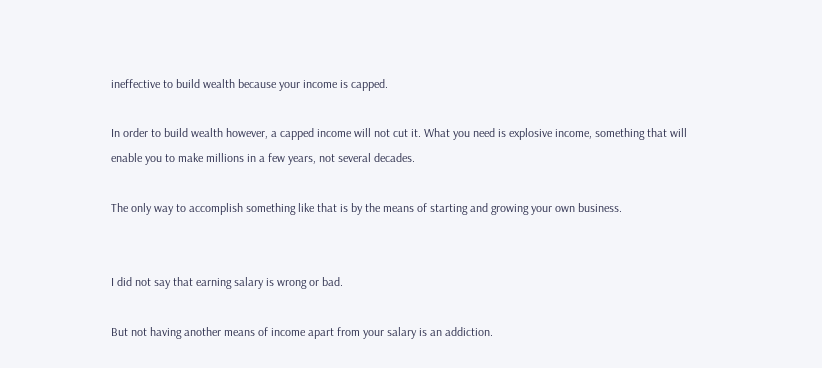ineffective to build wealth because your income is capped.

In order to build wealth however, a capped income will not cut it. What you need is explosive income, something that will enable you to make millions in a few years, not several decades.

The only way to accomplish something like that is by the means of starting and growing your own business.


I did not say that earning salary is wrong or bad.

But not having another means of income apart from your salary is an addiction.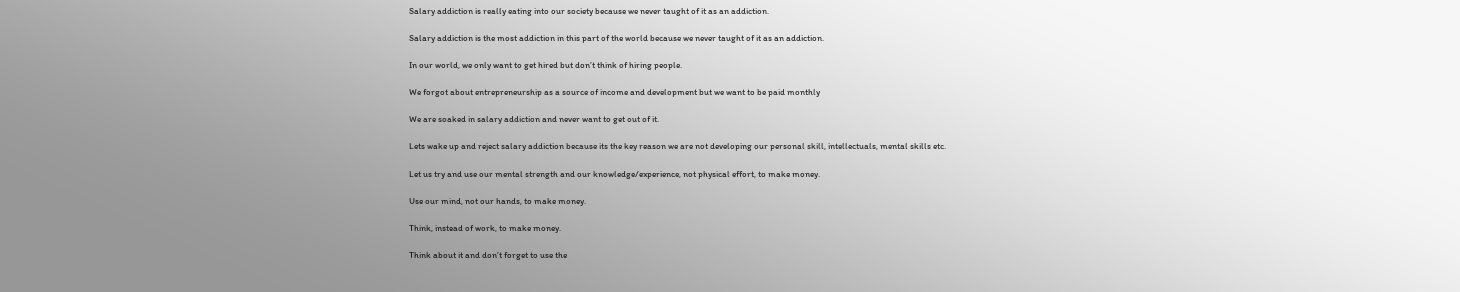Salary addiction is really eating into our society because we never taught of it as an addiction.

Salary addiction is the most addiction in this part of the world because we never taught of it as an addiction.

In our world, we only want to get hired but don’t think of hiring people.

We forgot about entrepreneurship as a source of income and development but we want to be paid monthly

We are soaked in salary addiction and never want to get out of it.

Lets wake up and reject salary addiction because its the key reason we are not developing our personal skill, intellectuals, mental skills etc.

Let us try and use our mental strength and our knowledge/experience, not physical effort, to make money.

Use our mind, not our hands, to make money.

Think, instead of work, to make money.

Think about it and don’t forget to use the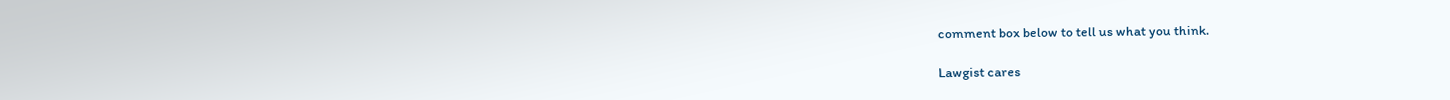comment box below to tell us what you think.

Lawgist cares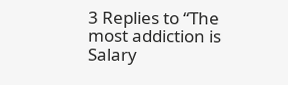3 Replies to “The most addiction is Salary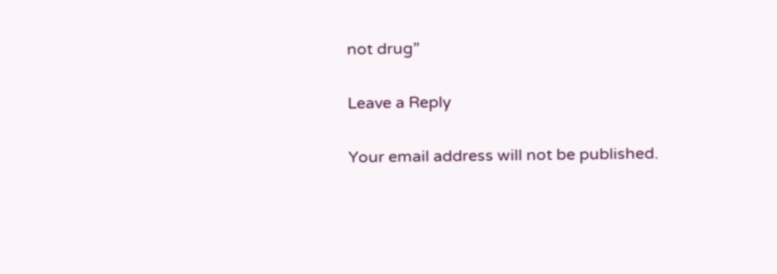not drug”

Leave a Reply

Your email address will not be published.